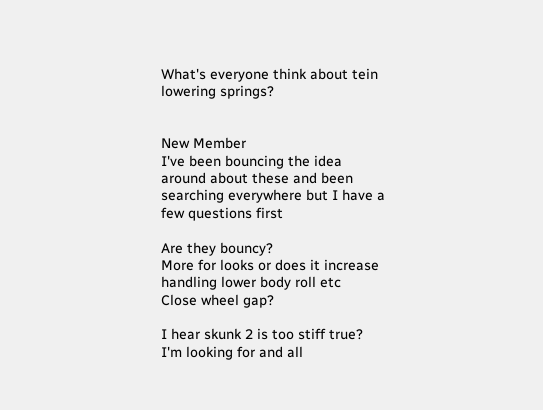What's everyone think about tein lowering springs?


New Member
I've been bouncing the idea around about these and been searching everywhere but I have a few questions first

Are they bouncy?
More for looks or does it increase handling lower body roll etc
Close wheel gap?

I hear skunk 2 is too stiff true?
I'm looking for and all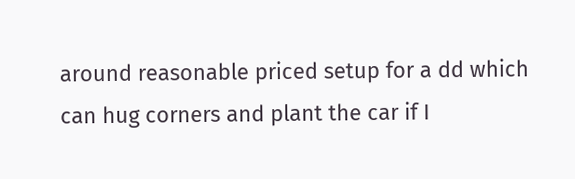around reasonable priced setup for a dd which can hug corners and plant the car if I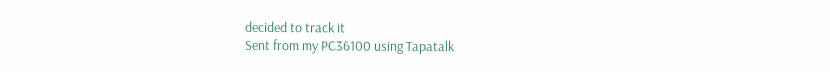decided to track it
Sent from my PC36100 using Tapatalk